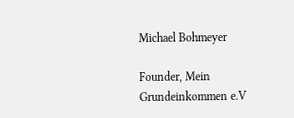Michael Bohmeyer

Founder, Mein Grundeinkommen e.V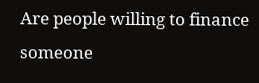Are people willing to finance someone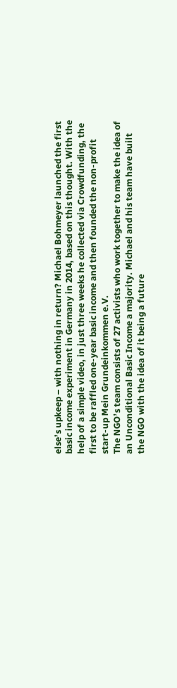else’s upkeep – with nothing in return? Michael Bohmeyer launched the first basic income experiment in Germany in 2014, based on this thought. With the help of a simple video, in just three weeks he collected via Crowdfunding, the first to be raffled one-year basic income and then founded the non-profit start-up Mein Grundeinkommen e.V.
The NGO’s team consists of 27 activists who work together to make the idea of an Unconditional Basic Income a majority. Michael and his team have built the NGO with the idea of it being a future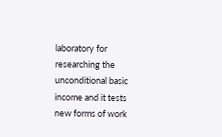laboratory for researching the unconditional basic income and it tests new forms of work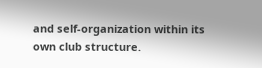and self-organization within its own club structure.